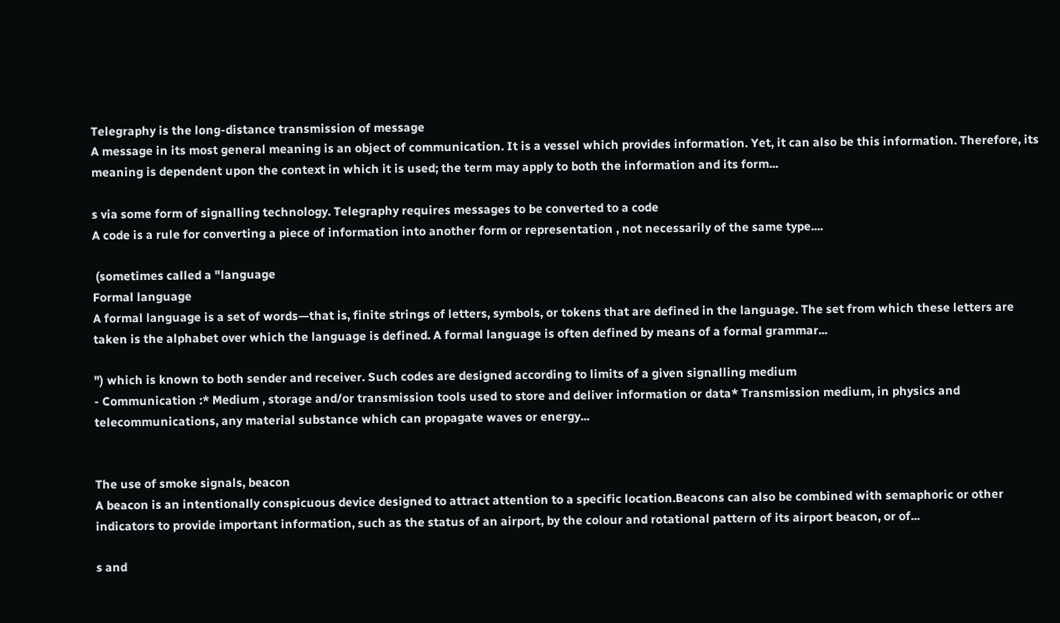Telegraphy is the long-distance transmission of message
A message in its most general meaning is an object of communication. It is a vessel which provides information. Yet, it can also be this information. Therefore, its meaning is dependent upon the context in which it is used; the term may apply to both the information and its form...

s via some form of signalling technology. Telegraphy requires messages to be converted to a code
A code is a rule for converting a piece of information into another form or representation , not necessarily of the same type....

 (sometimes called a "language
Formal language
A formal language is a set of words—that is, finite strings of letters, symbols, or tokens that are defined in the language. The set from which these letters are taken is the alphabet over which the language is defined. A formal language is often defined by means of a formal grammar...

") which is known to both sender and receiver. Such codes are designed according to limits of a given signalling medium
- Communication :* Medium , storage and/or transmission tools used to store and deliver information or data* Transmission medium, in physics and telecommunications, any material substance which can propagate waves or energy...


The use of smoke signals, beacon
A beacon is an intentionally conspicuous device designed to attract attention to a specific location.Beacons can also be combined with semaphoric or other indicators to provide important information, such as the status of an airport, by the colour and rotational pattern of its airport beacon, or of...

s and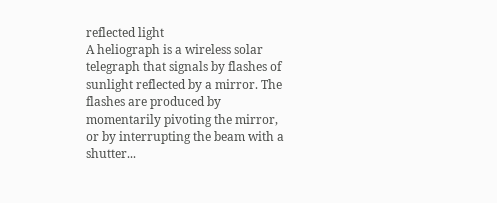reflected light
A heliograph is a wireless solar telegraph that signals by flashes of sunlight reflected by a mirror. The flashes are produced by momentarily pivoting the mirror, or by interrupting the beam with a shutter...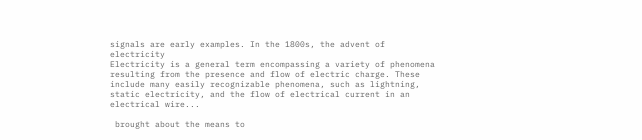signals are early examples. In the 1800s, the advent of electricity
Electricity is a general term encompassing a variety of phenomena resulting from the presence and flow of electric charge. These include many easily recognizable phenomena, such as lightning, static electricity, and the flow of electrical current in an electrical wire...

 brought about the means to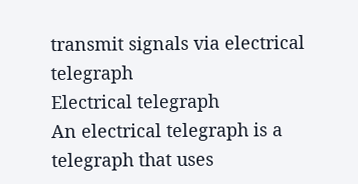transmit signals via electrical telegraph
Electrical telegraph
An electrical telegraph is a telegraph that uses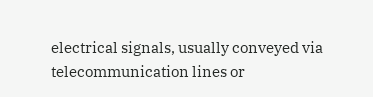electrical signals, usually conveyed via telecommunication lines or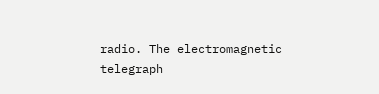radio. The electromagnetic telegraph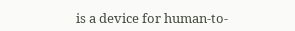is a device for human-to-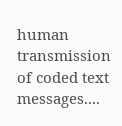human transmission of coded text messages....